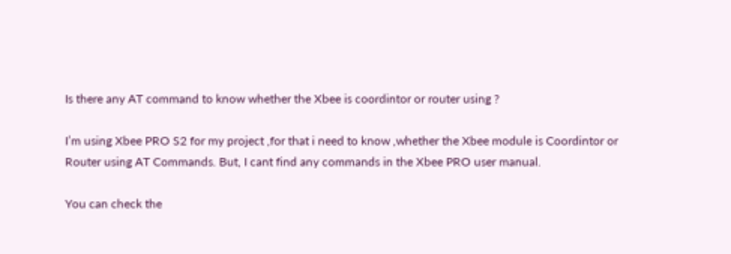Is there any AT command to know whether the Xbee is coordintor or router using ?

I’m using Xbee PRO S2 for my project ,for that i need to know ,whether the Xbee module is Coordintor or Router using AT Commands. But, I cant find any commands in the Xbee PRO user manual.

You can check the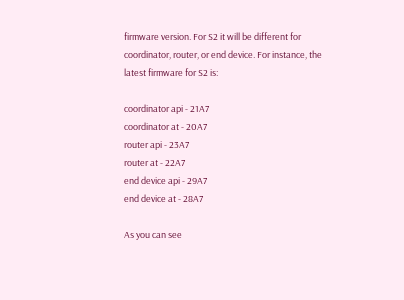firmware version. For S2 it will be different for coordinator, router, or end device. For instance, the latest firmware for S2 is:

coordinator api - 21A7
coordinator at - 20A7
router api - 23A7
router at - 22A7
end device api - 29A7
end device at - 28A7

As you can see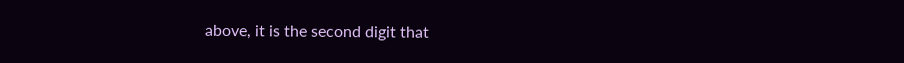above, it is the second digit that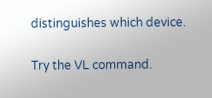distinguishes which device.

Try the VL command.